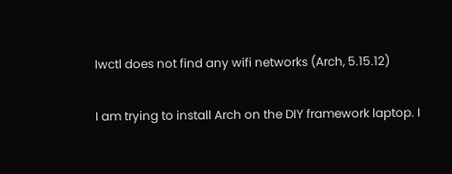Iwctl does not find any wifi networks (Arch, 5.15.12)

I am trying to install Arch on the DIY framework laptop. I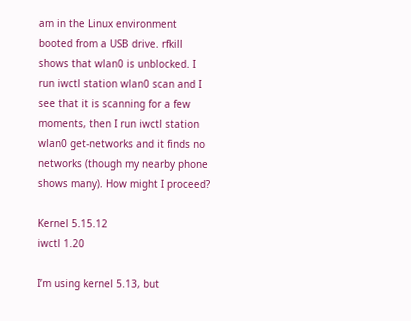am in the Linux environment booted from a USB drive. rfkill shows that wlan0 is unblocked. I run iwctl station wlan0 scan and I see that it is scanning for a few moments, then I run iwctl station wlan0 get-networks and it finds no networks (though my nearby phone shows many). How might I proceed?

Kernel 5.15.12
iwctl 1.20

I’m using kernel 5.13, but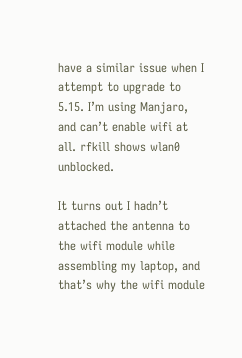have a similar issue when I attempt to upgrade to 5.15. I’m using Manjaro, and can’t enable wifi at all. rfkill shows wlan0 unblocked.

It turns out I hadn’t attached the antenna to the wifi module while assembling my laptop, and that’s why the wifi module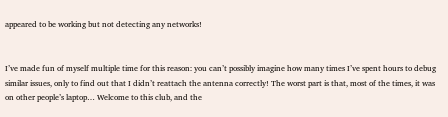appeared to be working but not detecting any networks!


I’ve made fun of myself multiple time for this reason: you can’t possibly imagine how many times I’ve spent hours to debug similar issues, only to find out that I didn’t reattach the antenna correctly! The worst part is that, most of the times, it was on other people’s laptop… Welcome to this club, and the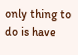only thing to do is have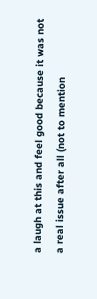a laugh at this and feel good because it was not a real issue after all (not to mention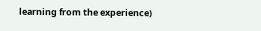learning from the experience)